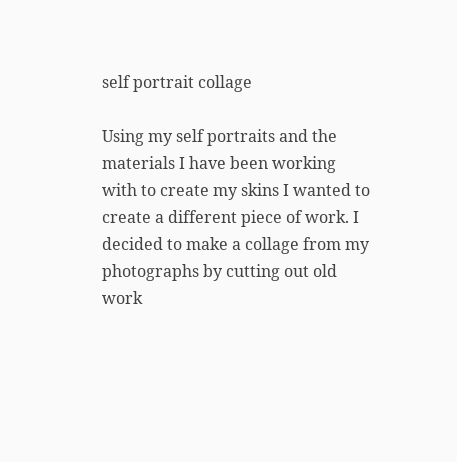self portrait collage

Using my self portraits and the materials I have been working with to create my skins I wanted to create a different piece of work. I decided to make a collage from my photographs by cutting out old work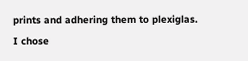prints and adhering them to plexiglas. I chose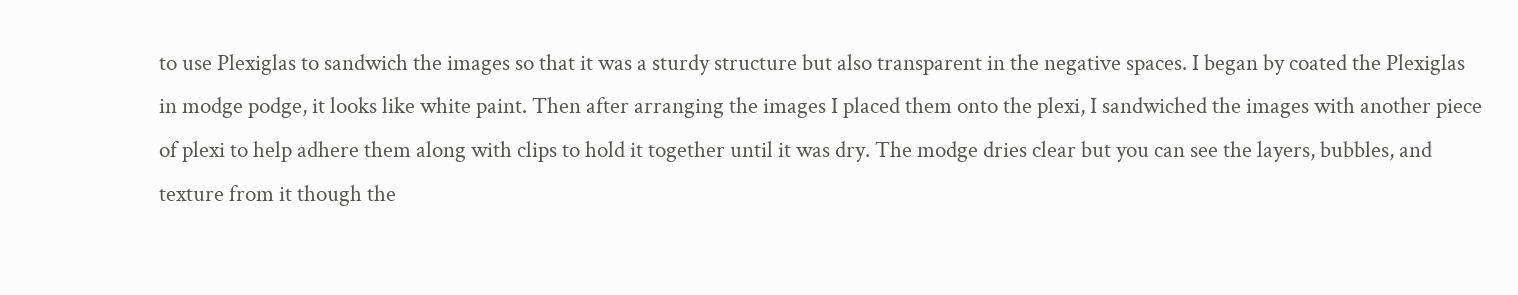to use Plexiglas to sandwich the images so that it was a sturdy structure but also transparent in the negative spaces. I began by coated the Plexiglas in modge podge, it looks like white paint. Then after arranging the images I placed them onto the plexi, I sandwiched the images with another piece of plexi to help adhere them along with clips to hold it together until it was dry. The modge dries clear but you can see the layers, bubbles, and texture from it though the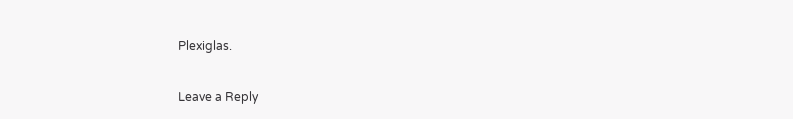Plexiglas.

Leave a Reply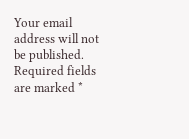Your email address will not be published. Required fields are marked *